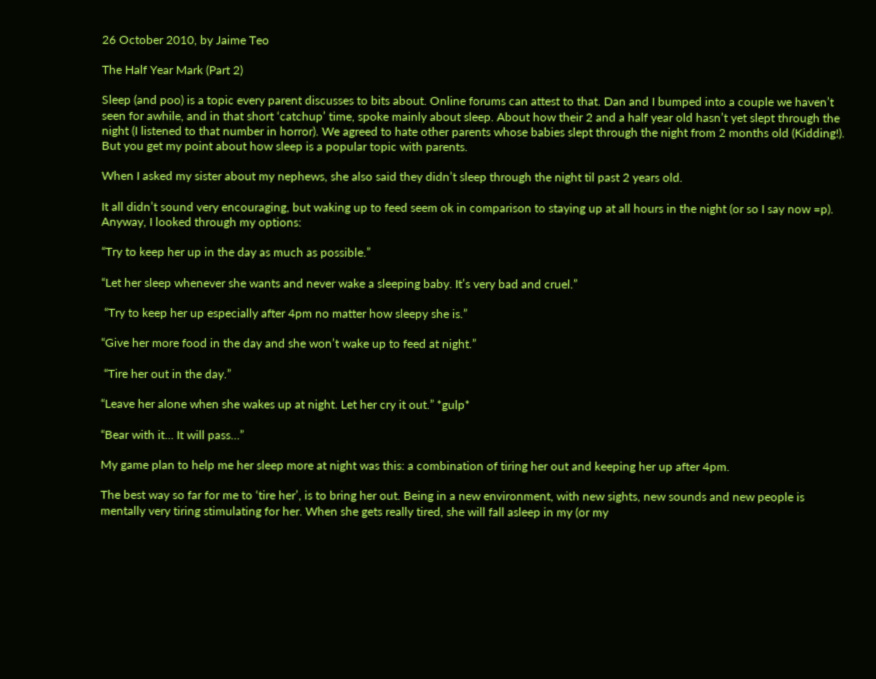26 October 2010, by Jaime Teo

The Half Year Mark (Part 2)

Sleep (and poo) is a topic every parent discusses to bits about. Online forums can attest to that. Dan and I bumped into a couple we haven’t seen for awhile, and in that short ‘catchup’ time, spoke mainly about sleep. About how their 2 and a half year old hasn’t yet slept through the night (I listened to that number in horror). We agreed to hate other parents whose babies slept through the night from 2 months old (Kidding!). But you get my point about how sleep is a popular topic with parents.

When I asked my sister about my nephews, she also said they didn’t sleep through the night til past 2 years old.

It all didn’t sound very encouraging, but waking up to feed seem ok in comparison to staying up at all hours in the night (or so I say now =p). Anyway, I looked through my options:

“Try to keep her up in the day as much as possible.”

“Let her sleep whenever she wants and never wake a sleeping baby. It’s very bad and cruel.”

 “Try to keep her up especially after 4pm no matter how sleepy she is.”

“Give her more food in the day and she won’t wake up to feed at night.”

 “Tire her out in the day.”

“Leave her alone when she wakes up at night. Let her cry it out.” *gulp*

“Bear with it… It will pass…”

My game plan to help me her sleep more at night was this: a combination of tiring her out and keeping her up after 4pm.

The best way so far for me to ‘tire her’, is to bring her out. Being in a new environment, with new sights, new sounds and new people is mentally very tiring stimulating for her. When she gets really tired, she will fall asleep in my (or my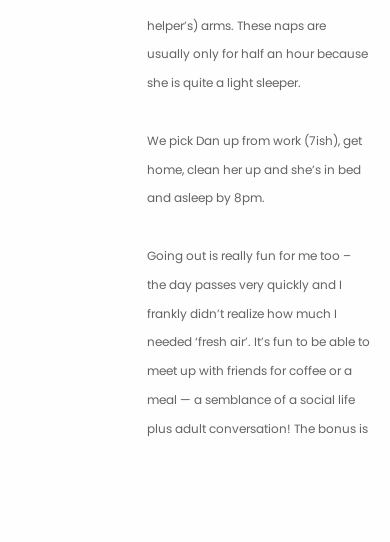helper’s) arms. These naps are usually only for half an hour because she is quite a light sleeper.

We pick Dan up from work (7ish), get home, clean her up and she’s in bed and asleep by 8pm.

Going out is really fun for me too – the day passes very quickly and I frankly didn’t realize how much I needed ‘fresh air’. It’s fun to be able to meet up with friends for coffee or a meal — a semblance of a social life plus adult conversation! The bonus is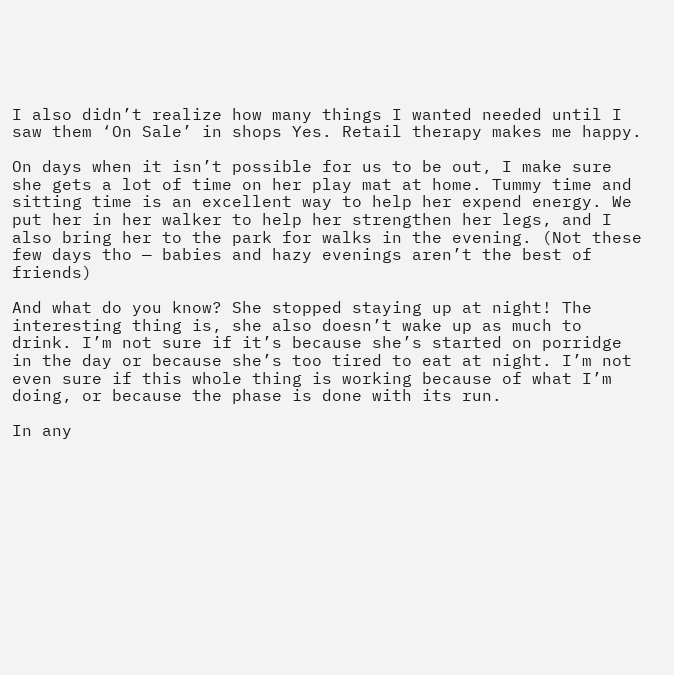I also didn’t realize how many things I wanted needed until I saw them ‘On Sale’ in shops Yes. Retail therapy makes me happy.

On days when it isn’t possible for us to be out, I make sure she gets a lot of time on her play mat at home. Tummy time and sitting time is an excellent way to help her expend energy. We put her in her walker to help her strengthen her legs, and I also bring her to the park for walks in the evening. (Not these few days tho — babies and hazy evenings aren’t the best of friends)

And what do you know? She stopped staying up at night! The interesting thing is, she also doesn’t wake up as much to drink. I’m not sure if it’s because she’s started on porridge in the day or because she’s too tired to eat at night. I’m not even sure if this whole thing is working because of what I’m doing, or because the phase is done with its run.

In any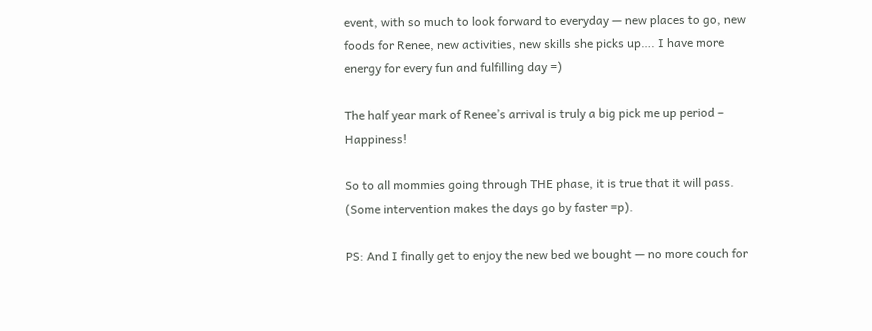event, with so much to look forward to everyday — new places to go, new foods for Renee, new activities, new skills she picks up…. I have more energy for every fun and fulfilling day =)

The half year mark of Renee’s arrival is truly a big pick me up period – Happiness!

So to all mommies going through THE phase, it is true that it will pass. (Some intervention makes the days go by faster =p).

PS: And I finally get to enjoy the new bed we bought — no more couch for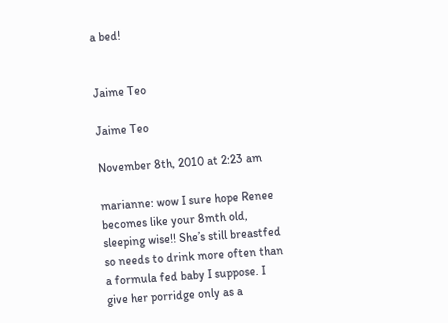a bed!


Jaime Teo

Jaime Teo

November 8th, 2010 at 2:23 am

marianne: wow I sure hope Renee becomes like your 8mth old, sleeping wise!! She’s still breastfed so needs to drink more often than a formula fed baby I suppose. I give her porridge only as a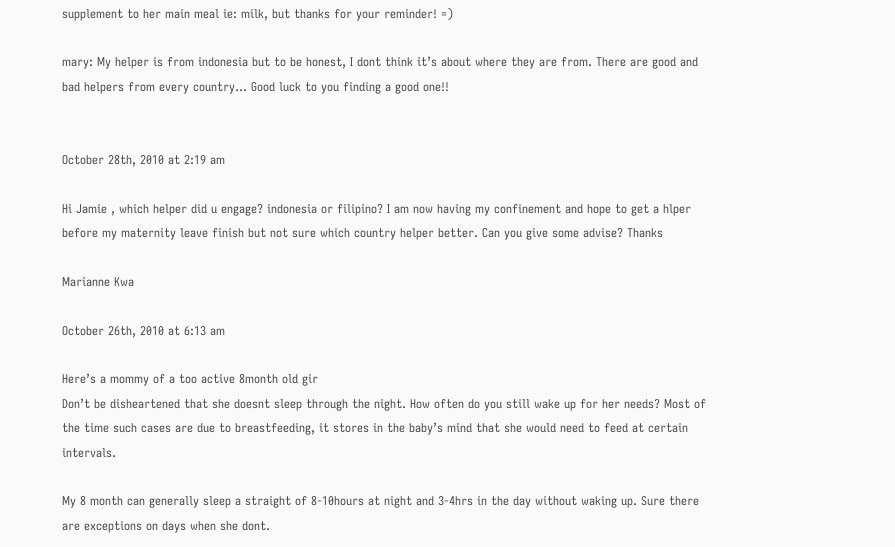supplement to her main meal ie: milk, but thanks for your reminder! =)

mary: My helper is from indonesia but to be honest, I dont think it’s about where they are from. There are good and bad helpers from every country… Good luck to you finding a good one!!


October 28th, 2010 at 2:19 am

Hi Jamie , which helper did u engage? indonesia or filipino? I am now having my confinement and hope to get a hlper before my maternity leave finish but not sure which country helper better. Can you give some advise? Thanks

Marianne Kwa

October 26th, 2010 at 6:13 am

Here’s a mommy of a too active 8month old gir
Don’t be disheartened that she doesnt sleep through the night. How often do you still wake up for her needs? Most of the time such cases are due to breastfeeding, it stores in the baby’s mind that she would need to feed at certain intervals.

My 8 month can generally sleep a straight of 8-10hours at night and 3-4hrs in the day without waking up. Sure there are exceptions on days when she dont.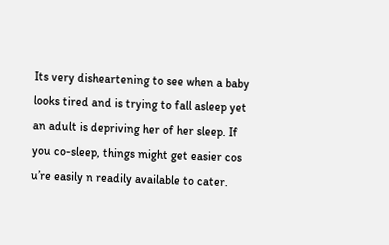Its very disheartening to see when a baby looks tired and is trying to fall asleep yet an adult is depriving her of her sleep. If you co-sleep, things might get easier cos u’re easily n readily available to cater.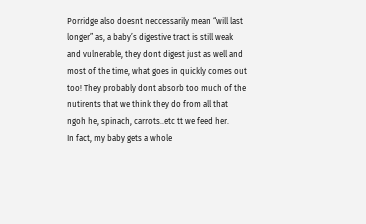Porridge also doesnt neccessarily mean “will last longer” as, a baby’s digestive tract is still weak and vulnerable, they dont digest just as well and most of the time, what goes in quickly comes out too! They probably dont absorb too much of the nutirents that we think they do from all that ngoh he, spinach, carrots..etc tt we feed her.
In fact, my baby gets a whole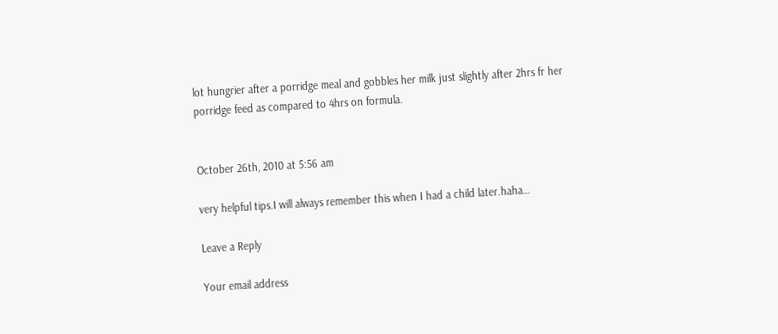lot hungrier after a porridge meal and gobbles her milk just slightly after 2hrs fr her porridge feed as compared to 4hrs on formula.


October 26th, 2010 at 5:56 am

very helpful tips.I will always remember this when I had a child later.haha…

Leave a Reply

Your email address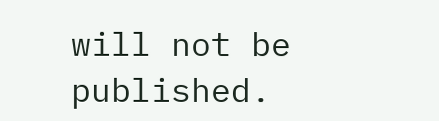will not be published.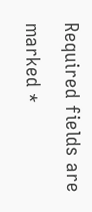Required fields are marked *